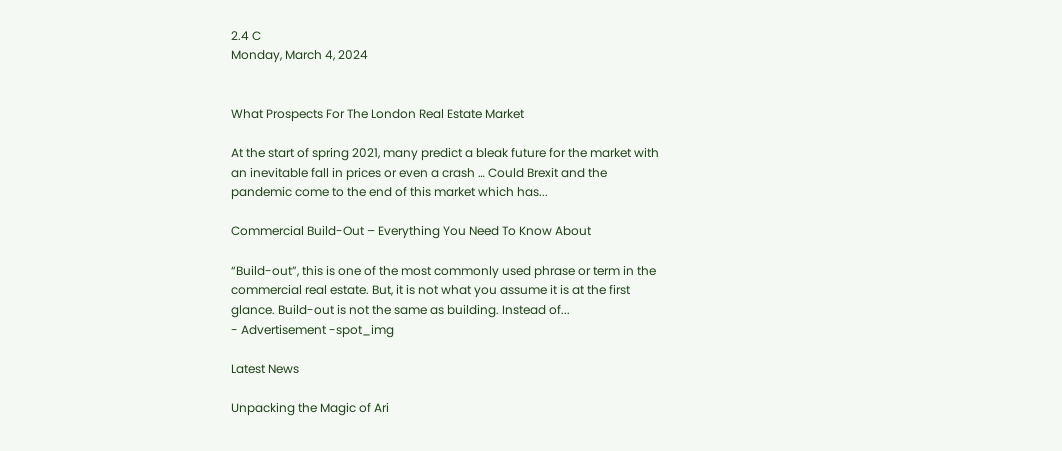2.4 C
Monday, March 4, 2024


What Prospects For The London Real Estate Market

At the start of spring 2021, many predict a bleak future for the market with an inevitable fall in prices or even a crash … Could Brexit and the pandemic come to the end of this market which has...

Commercial Build-Out – Everything You Need To Know About

“Build-out”, this is one of the most commonly used phrase or term in the commercial real estate. But, it is not what you assume it is at the first glance. Build-out is not the same as building. Instead of...
- Advertisement -spot_img

Latest News

Unpacking the Magic of Ari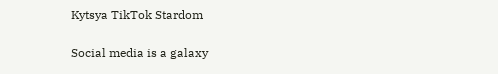Kytsya TikTok Stardom

Social media is a galaxy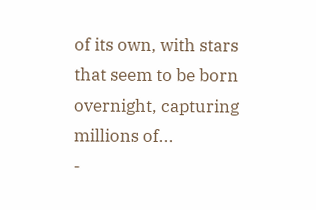of its own, with stars that seem to be born overnight, capturing millions of...
-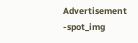Advertisement -spot_img